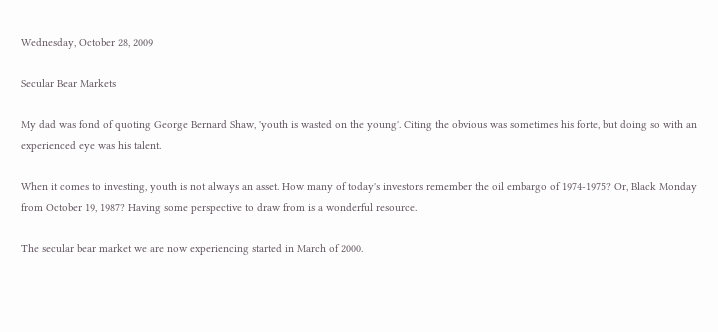Wednesday, October 28, 2009

Secular Bear Markets

My dad was fond of quoting George Bernard Shaw, 'youth is wasted on the young'. Citing the obvious was sometimes his forte, but doing so with an experienced eye was his talent.

When it comes to investing, youth is not always an asset. How many of today's investors remember the oil embargo of 1974-1975? Or, Black Monday from October 19, 1987? Having some perspective to draw from is a wonderful resource.

The secular bear market we are now experiencing started in March of 2000.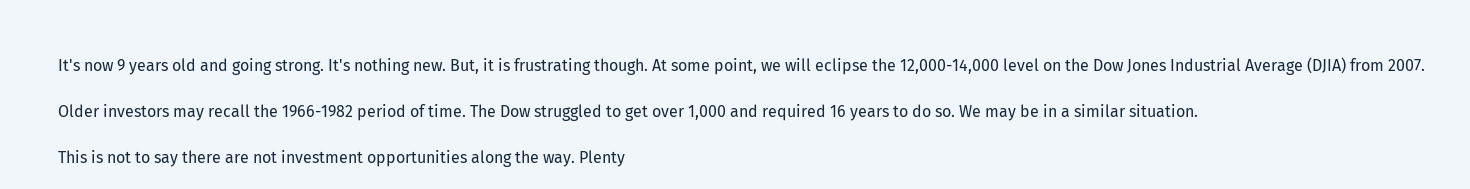It's now 9 years old and going strong. It's nothing new. But, it is frustrating though. At some point, we will eclipse the 12,000-14,000 level on the Dow Jones Industrial Average (DJIA) from 2007.

Older investors may recall the 1966-1982 period of time. The Dow struggled to get over 1,000 and required 16 years to do so. We may be in a similar situation.

This is not to say there are not investment opportunities along the way. Plenty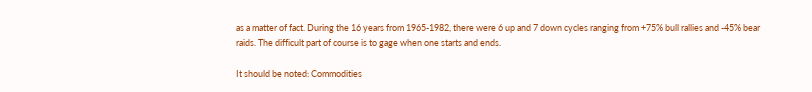as a matter of fact. During the 16 years from 1965-1982, there were 6 up and 7 down cycles ranging from +75% bull rallies and -45% bear raids. The difficult part of course is to gage when one starts and ends.

It should be noted: Commodities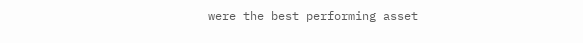were the best performing asset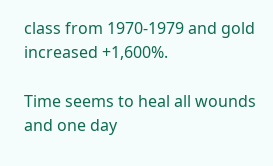class from 1970-1979 and gold increased +1,600%.

Time seems to heal all wounds and one day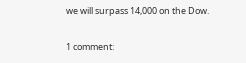we will surpass 14,000 on the Dow.

1 comment: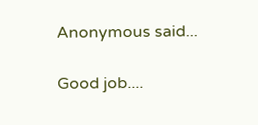Anonymous said...

Good job....